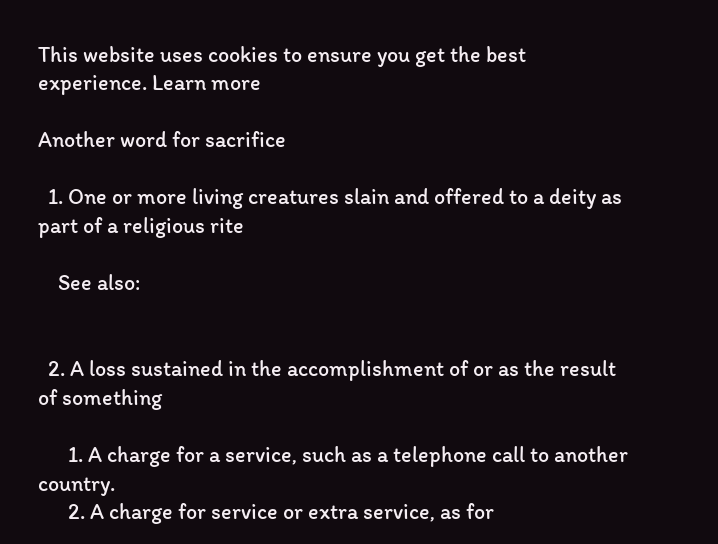This website uses cookies to ensure you get the best experience. Learn more

Another word for sacrifice

  1. One or more living creatures slain and offered to a deity as part of a religious rite

    See also:


  2. A loss sustained in the accomplishment of or as the result of something

      1. A charge for a service, such as a telephone call to another country.
      2. A charge for service or extra service, as for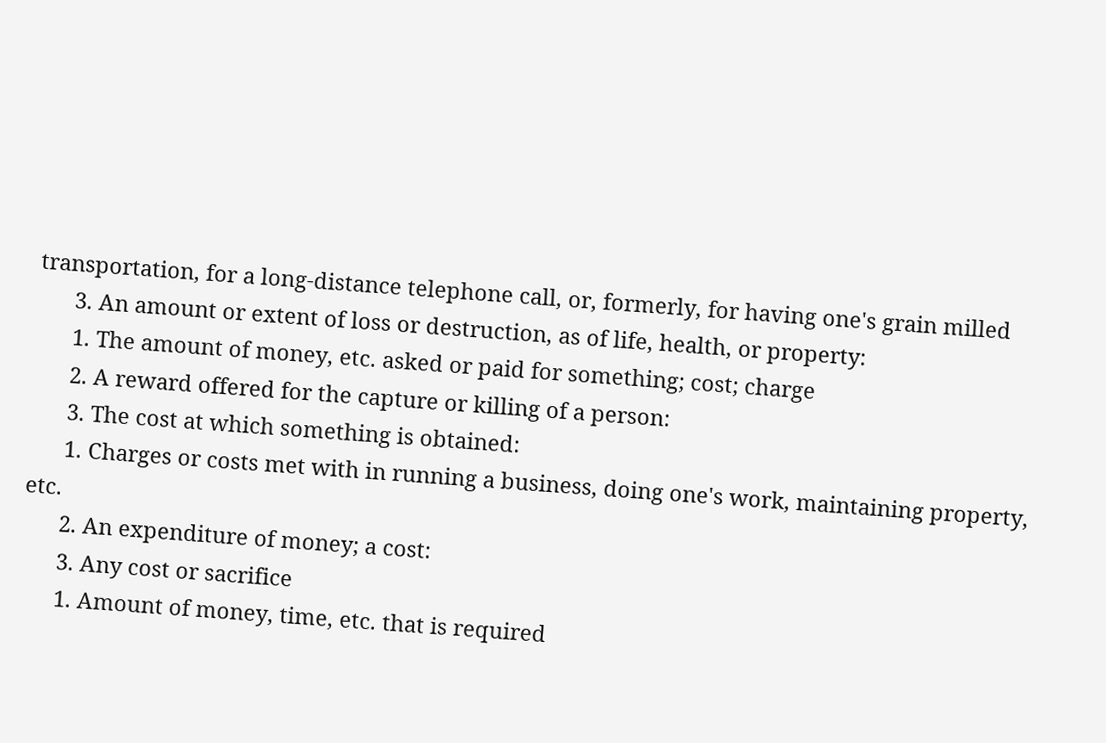transportation, for a long-distance telephone call, or, formerly, for having one's grain milled
      3. An amount or extent of loss or destruction, as of life, health, or property:
      1. The amount of money, etc. asked or paid for something; cost; charge
      2. A reward offered for the capture or killing of a person:
      3. The cost at which something is obtained:
      1. Charges or costs met with in running a business, doing one's work, maintaining property, etc.
      2. An expenditure of money; a cost:
      3. Any cost or sacrifice
      1. Amount of money, time, etc. that is required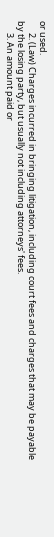or used.
      2. (Law) Charges incurred in bringing litigation, including court fees and charges that may be payable by the losing party, but usually not including attorneys' fees.
      3. An amount paid or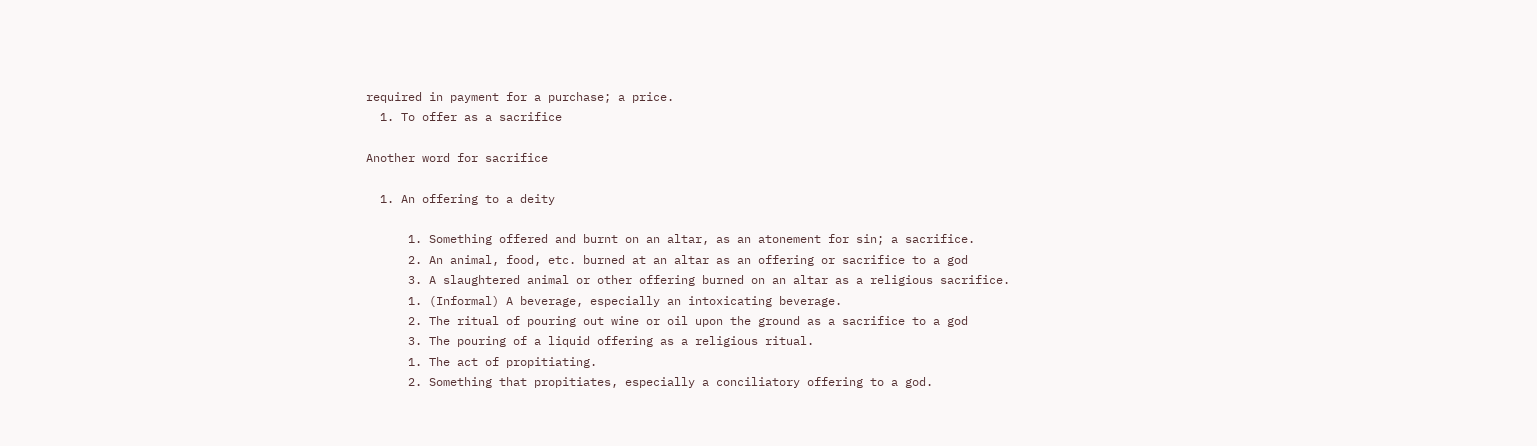required in payment for a purchase; a price.
  1. To offer as a sacrifice

Another word for sacrifice

  1. An offering to a deity

      1. Something offered and burnt on an altar, as an atonement for sin; a sacrifice.
      2. An animal, food, etc. burned at an altar as an offering or sacrifice to a god
      3. A slaughtered animal or other offering burned on an altar as a religious sacrifice.
      1. (Informal) A beverage, especially an intoxicating beverage.
      2. The ritual of pouring out wine or oil upon the ground as a sacrifice to a god
      3. The pouring of a liquid offering as a religious ritual.
      1. The act of propitiating.
      2. Something that propitiates, especially a conciliatory offering to a god.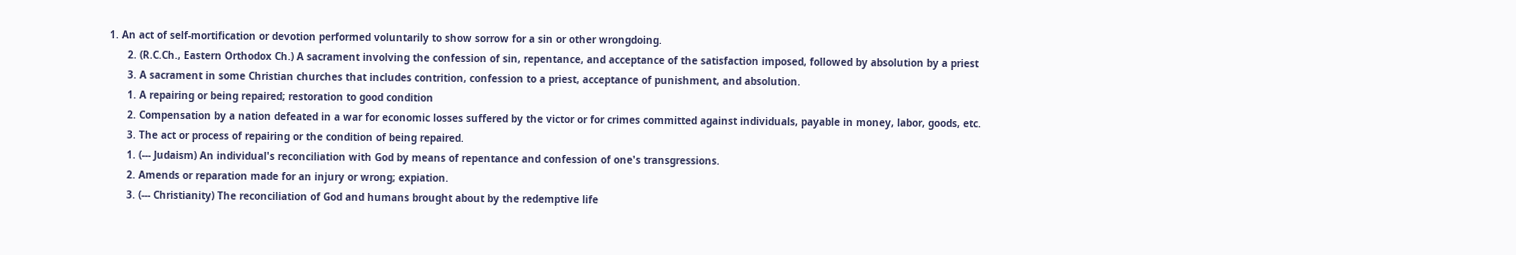1. An act of self-mortification or devotion performed voluntarily to show sorrow for a sin or other wrongdoing.
      2. (R.C.Ch., Eastern Orthodox Ch.) A sacrament involving the confession of sin, repentance, and acceptance of the satisfaction imposed, followed by absolution by a priest
      3. A sacrament in some Christian churches that includes contrition, confession to a priest, acceptance of punishment, and absolution.
      1. A repairing or being repaired; restoration to good condition
      2. Compensation by a nation defeated in a war for economic losses suffered by the victor or for crimes committed against individuals, payable in money, labor, goods, etc.
      3. The act or process of repairing or the condition of being repaired.
      1. (--- Judaism) An individual's reconciliation with God by means of repentance and confession of one's transgressions.
      2. Amends or reparation made for an injury or wrong; expiation.
      3. (--- Christianity) The reconciliation of God and humans brought about by the redemptive life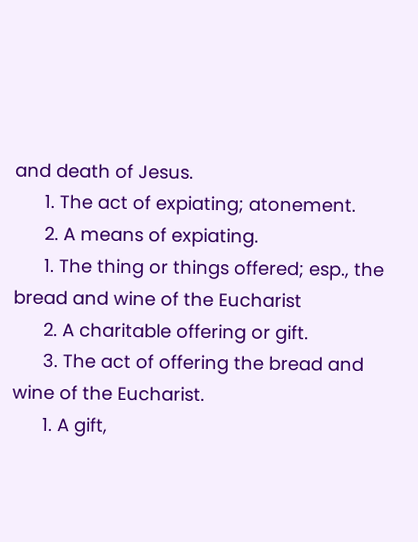and death of Jesus.
      1. The act of expiating; atonement.
      2. A means of expiating.
      1. The thing or things offered; esp., the bread and wine of the Eucharist
      2. A charitable offering or gift.
      3. The act of offering the bread and wine of the Eucharist.
      1. A gift,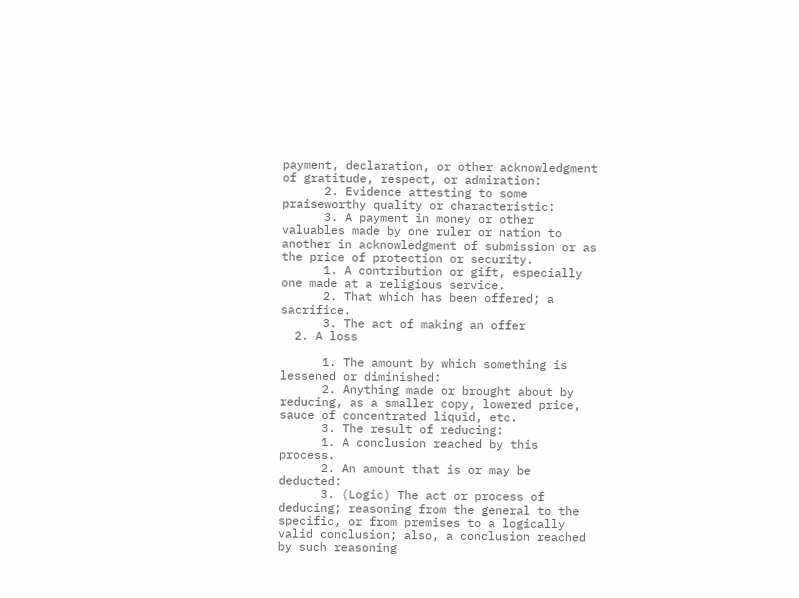payment, declaration, or other acknowledgment of gratitude, respect, or admiration:
      2. Evidence attesting to some praiseworthy quality or characteristic:
      3. A payment in money or other valuables made by one ruler or nation to another in acknowledgment of submission or as the price of protection or security.
      1. A contribution or gift, especially one made at a religious service.
      2. That which has been offered; a sacrifice.
      3. The act of making an offer
  2. A loss

      1. The amount by which something is lessened or diminished:
      2. Anything made or brought about by reducing, as a smaller copy, lowered price, sauce of concentrated liquid, etc.
      3. The result of reducing:
      1. A conclusion reached by this process.
      2. An amount that is or may be deducted:
      3. (Logic) The act or process of deducing; reasoning from the general to the specific, or from premises to a logically valid conclusion; also, a conclusion reached by such reasoning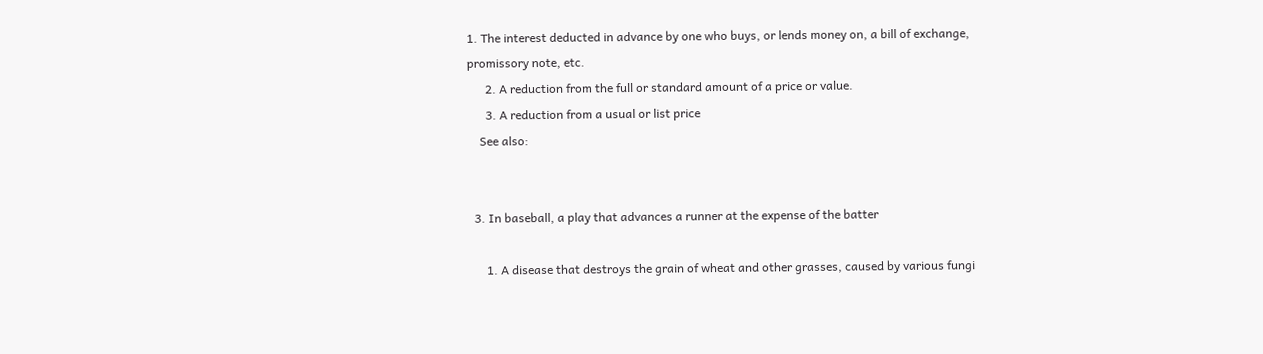1. The interest deducted in advance by one who buys, or lends money on, a bill of exchange, promissory note, etc.
      2. A reduction from the full or standard amount of a price or value.
      3. A reduction from a usual or list price
    See also:


  3. In baseball, a play that advances a runner at the expense of the batter

      1. A disease that destroys the grain of wheat and other grasses, caused by various fungi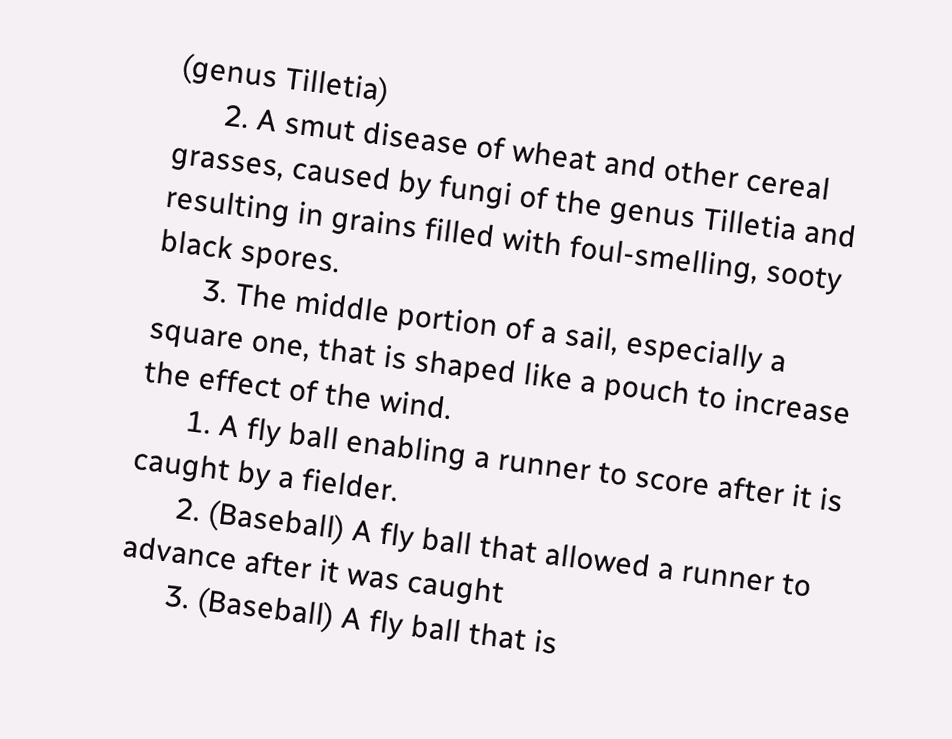(genus Tilletia)
      2. A smut disease of wheat and other cereal grasses, caused by fungi of the genus Tilletia and resulting in grains filled with foul-smelling, sooty black spores.
      3. The middle portion of a sail, especially a square one, that is shaped like a pouch to increase the effect of the wind.
      1. A fly ball enabling a runner to score after it is caught by a fielder.
      2. (Baseball) A fly ball that allowed a runner to advance after it was caught
      3. (Baseball) A fly ball that is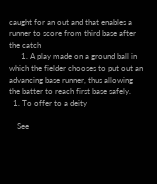caught for an out and that enables a runner to score from third base after the catch
      1. A play made on a ground ball in which the fielder chooses to put out an advancing base runner, thus allowing the batter to reach first base safely.
  1. To offer to a deity

    See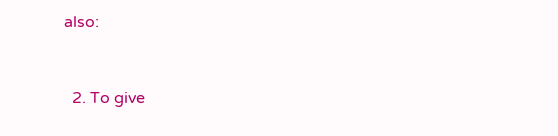also:


  2. To give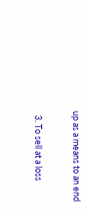up as a means to an end

  3. To sell at a loss